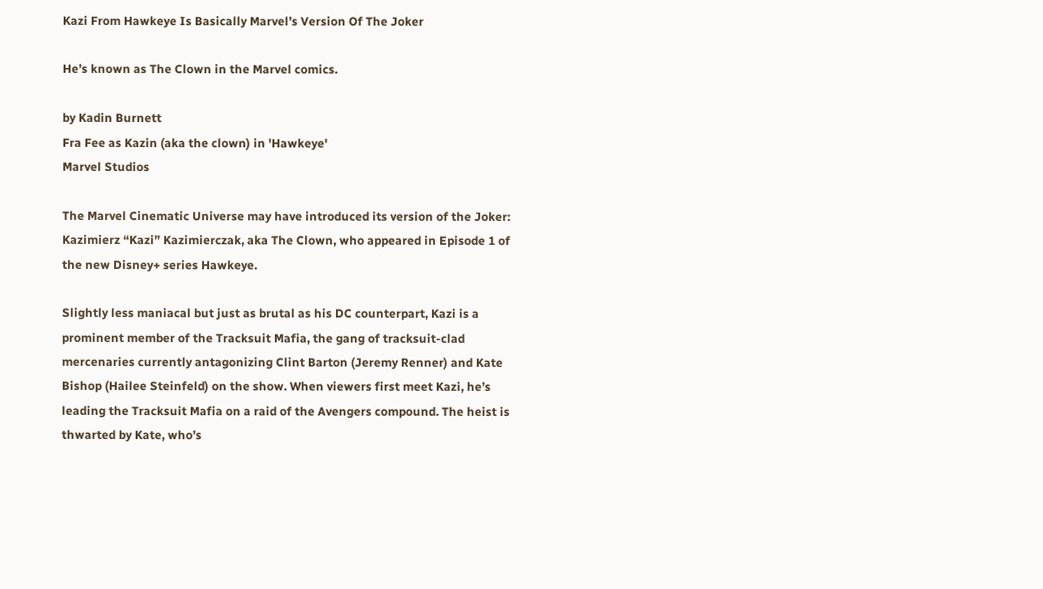Kazi From Hawkeye Is Basically Marvel’s Version Of The Joker

He’s known as The Clown in the Marvel comics.

by Kadin Burnett
Fra Fee as Kazin (aka the clown) in 'Hawkeye'
Marvel Studios

The Marvel Cinematic Universe may have introduced its version of the Joker: Kazimierz “Kazi” Kazimierczak, aka The Clown, who appeared in Episode 1 of the new Disney+ series Hawkeye.

Slightly less maniacal but just as brutal as his DC counterpart, Kazi is a prominent member of the Tracksuit Mafia, the gang of tracksuit-clad mercenaries currently antagonizing Clint Barton (Jeremy Renner) and Kate Bishop (Hailee Steinfeld) on the show. When viewers first meet Kazi, he’s leading the Tracksuit Mafia on a raid of the Avengers compound. The heist is thwarted by Kate, who’s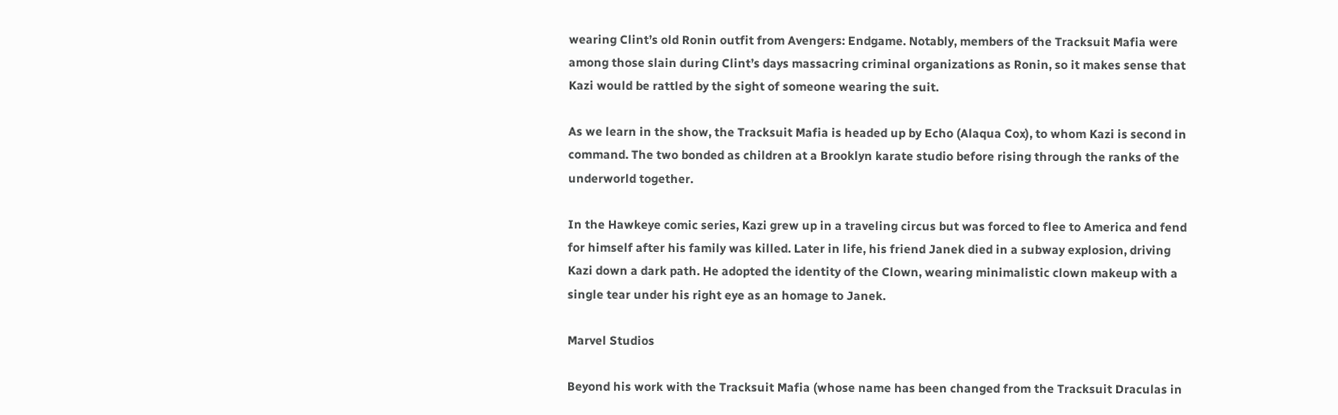wearing Clint’s old Ronin outfit from Avengers: Endgame. Notably, members of the Tracksuit Mafia were among those slain during Clint’s days massacring criminal organizations as Ronin, so it makes sense that Kazi would be rattled by the sight of someone wearing the suit.

As we learn in the show, the Tracksuit Mafia is headed up by Echo (Alaqua Cox), to whom Kazi is second in command. The two bonded as children at a Brooklyn karate studio before rising through the ranks of the underworld together.

In the Hawkeye comic series, Kazi grew up in a traveling circus but was forced to flee to America and fend for himself after his family was killed. Later in life, his friend Janek died in a subway explosion, driving Kazi down a dark path. He adopted the identity of the Clown, wearing minimalistic clown makeup with a single tear under his right eye as an homage to Janek.

Marvel Studios

Beyond his work with the Tracksuit Mafia (whose name has been changed from the Tracksuit Draculas in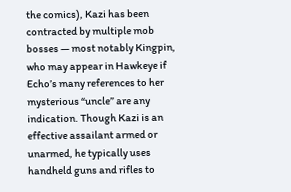the comics), Kazi has been contracted by multiple mob bosses — most notably Kingpin, who may appear in Hawkeye if Echo’s many references to her mysterious “uncle” are any indication. Though Kazi is an effective assailant armed or unarmed, he typically uses handheld guns and rifles to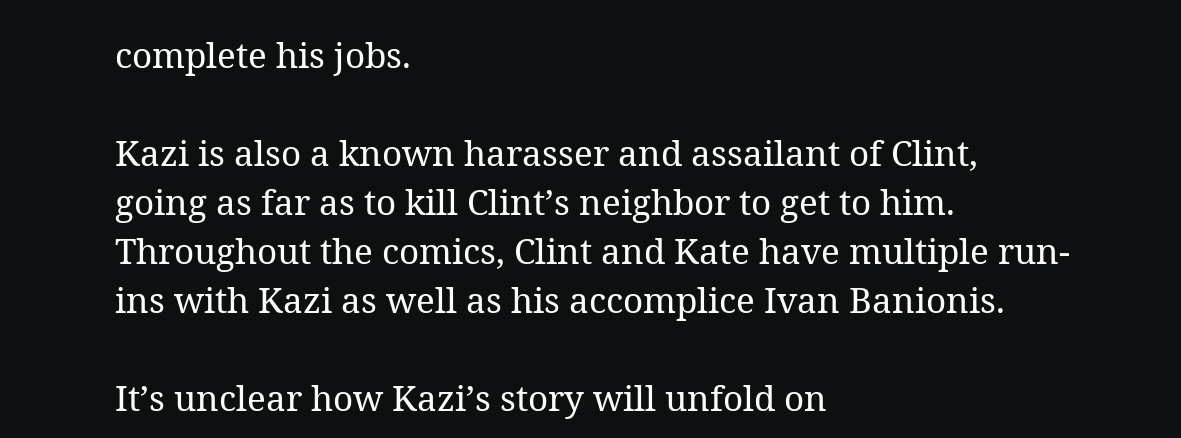complete his jobs.

Kazi is also a known harasser and assailant of Clint, going as far as to kill Clint’s neighbor to get to him. Throughout the comics, Clint and Kate have multiple run-ins with Kazi as well as his accomplice Ivan Banionis.

It’s unclear how Kazi’s story will unfold on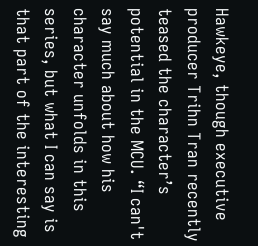Hawkeye, though executive producer Trihn Tran recently teased the character’s potential in the MCU. “I can't say much about how his character unfolds in this series, but what I can say is that part of the interesting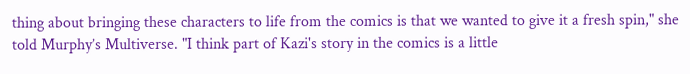thing about bringing these characters to life from the comics is that we wanted to give it a fresh spin," she told Murphy’s Multiverse. "I think part of Kazi's story in the comics is a little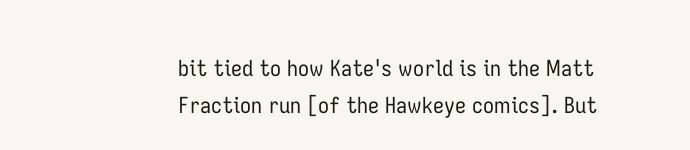bit tied to how Kate's world is in the Matt Fraction run [of the Hawkeye comics]. But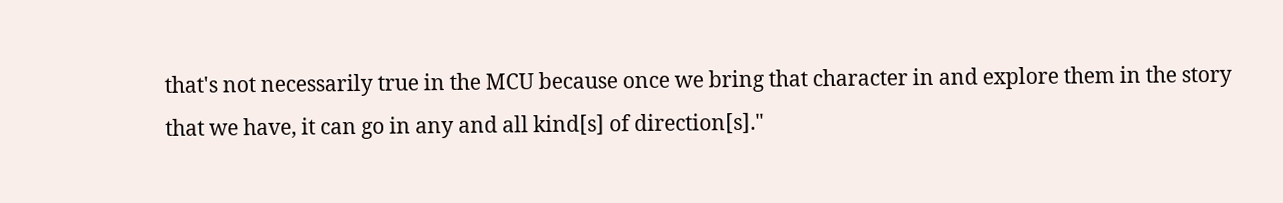that's not necessarily true in the MCU because once we bring that character in and explore them in the story that we have, it can go in any and all kind[s] of direction[s]."